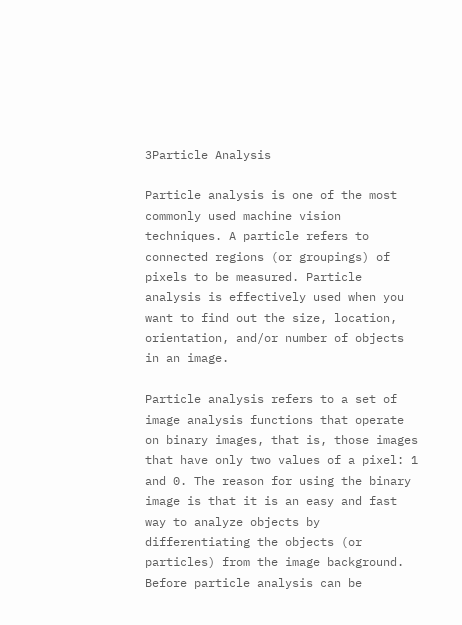3Particle Analysis

Particle analysis is one of the most commonly used machine vision techniques. A particle refers to connected regions (or groupings) of pixels to be measured. Particle analysis is effectively used when you want to find out the size, location, orientation, and/or number of objects in an image.

Particle analysis refers to a set of image analysis functions that operate on binary images, that is, those images that have only two values of a pixel: 1 and 0. The reason for using the binary image is that it is an easy and fast way to analyze objects by differentiating the objects (or particles) from the image background. Before particle analysis can be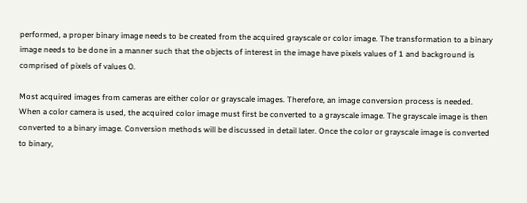performed, a proper binary image needs to be created from the acquired grayscale or color image. The transformation to a binary image needs to be done in a manner such that the objects of interest in the image have pixels values of 1 and background is comprised of pixels of values 0.

Most acquired images from cameras are either color or grayscale images. Therefore, an image conversion process is needed. When a color camera is used, the acquired color image must first be converted to a grayscale image. The grayscale image is then converted to a binary image. Conversion methods will be discussed in detail later. Once the color or grayscale image is converted to binary,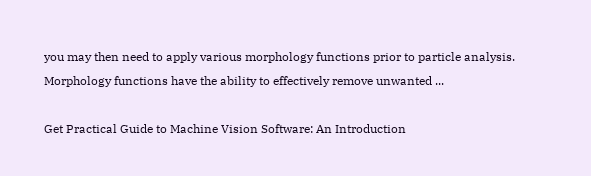you may then need to apply various morphology functions prior to particle analysis. Morphology functions have the ability to effectively remove unwanted ...

Get Practical Guide to Machine Vision Software: An Introduction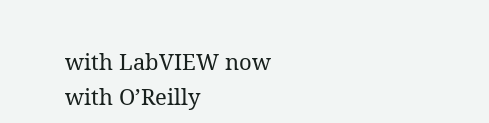with LabVIEW now with O’Reilly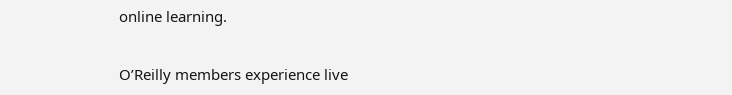online learning.

O’Reilly members experience live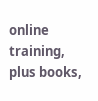online training, plus books,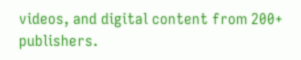videos, and digital content from 200+ publishers.